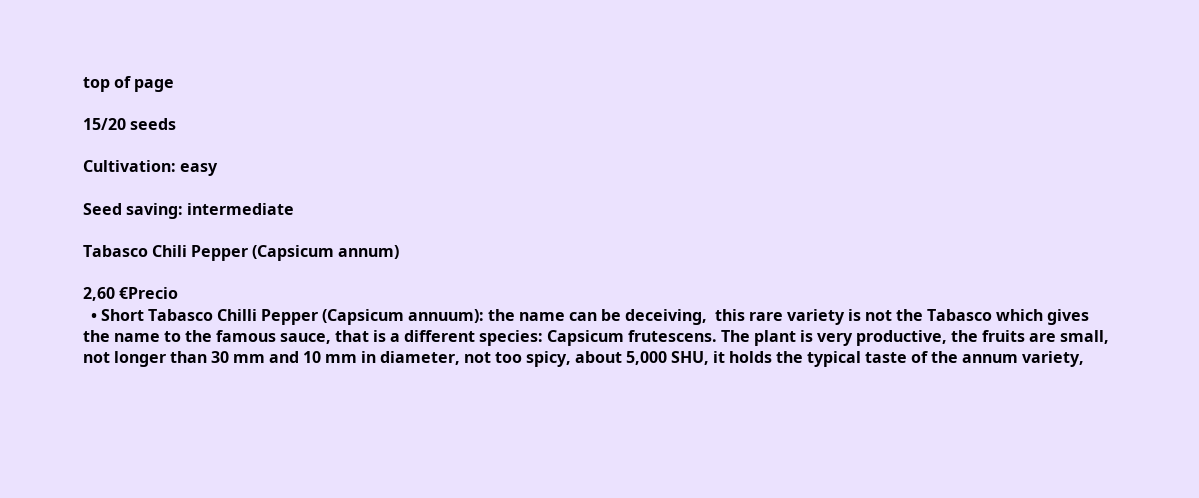top of page

15/20 seeds

Cultivation: easy

Seed saving: intermediate

Tabasco Chili Pepper (Capsicum annum)

2,60 €Precio
  • Short Tabasco Chilli Pepper (Capsicum annuum): the name can be deceiving,  this rare variety is not the Tabasco which gives the name to the famous sauce, that is a different species: Capsicum frutescens. The plant is very productive, the fruits are small, not longer than 30 mm and 10 mm in diameter, not too spicy, about 5,000 SHU, it holds the typical taste of the annum variety,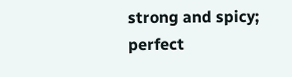strong and spicy; perfect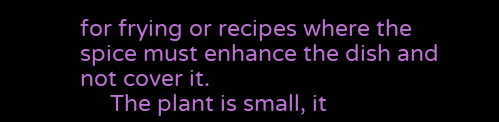for frying or recipes where the spice must enhance the dish and not cover it.
     The plant is small, it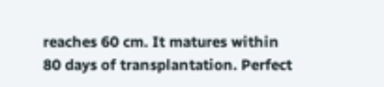reaches 60 cm. It matures within 80 days of transplantation. Perfect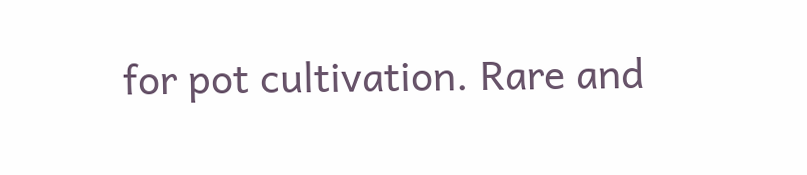for pot cultivation. Rare and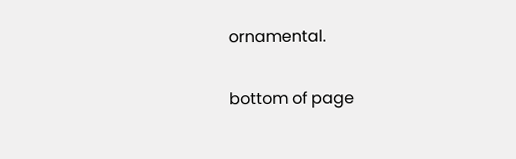ornamental.

bottom of page